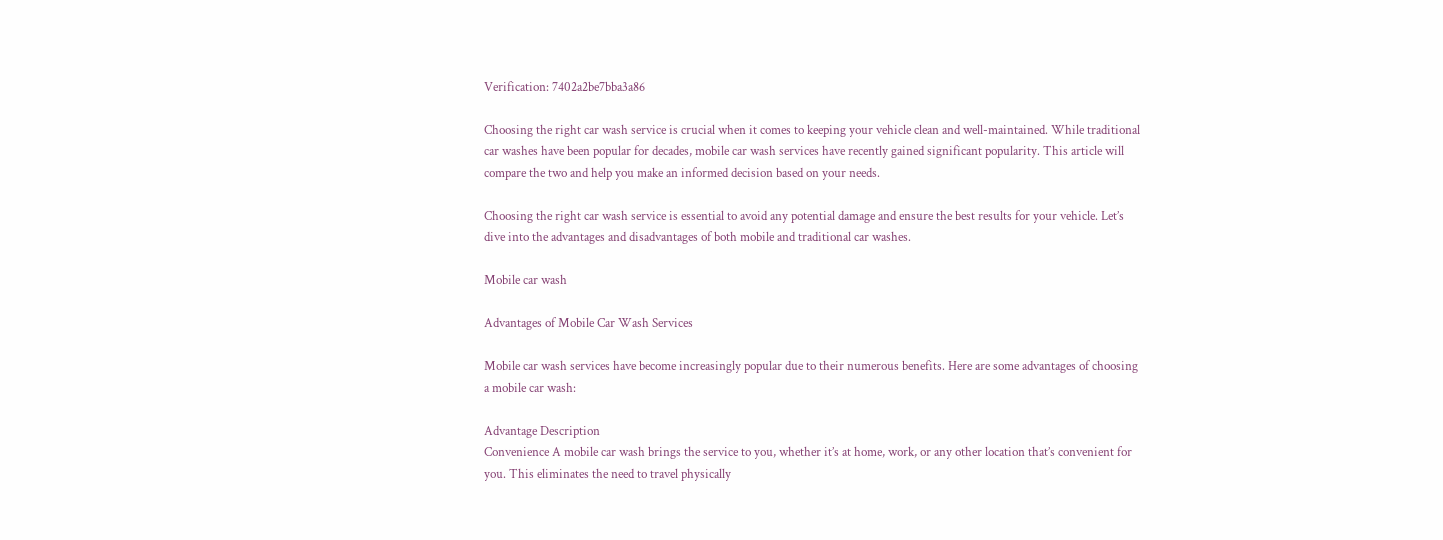Verification: 7402a2be7bba3a86

Choosing the right car wash service is crucial when it comes to keeping your vehicle clean and well-maintained. While traditional car washes have been popular for decades, mobile car wash services have recently gained significant popularity. This article will compare the two and help you make an informed decision based on your needs.

Choosing the right car wash service is essential to avoid any potential damage and ensure the best results for your vehicle. Let’s dive into the advantages and disadvantages of both mobile and traditional car washes.

Mobile car wash

Advantages of Mobile Car Wash Services

Mobile car wash services have become increasingly popular due to their numerous benefits. Here are some advantages of choosing a mobile car wash:

Advantage Description
Convenience A mobile car wash brings the service to you, whether it’s at home, work, or any other location that’s convenient for you. This eliminates the need to travel physically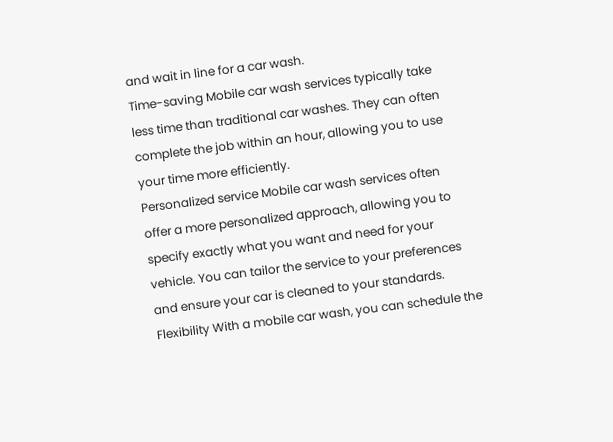and wait in line for a car wash.
Time-saving Mobile car wash services typically take less time than traditional car washes. They can often complete the job within an hour, allowing you to use your time more efficiently.
Personalized service Mobile car wash services often offer a more personalized approach, allowing you to specify exactly what you want and need for your vehicle. You can tailor the service to your preferences and ensure your car is cleaned to your standards.
Flexibility With a mobile car wash, you can schedule the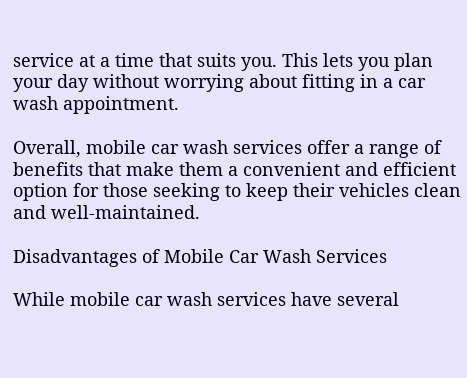service at a time that suits you. This lets you plan your day without worrying about fitting in a car wash appointment.

Overall, mobile car wash services offer a range of benefits that make them a convenient and efficient option for those seeking to keep their vehicles clean and well-maintained.

Disadvantages of Mobile Car Wash Services

While mobile car wash services have several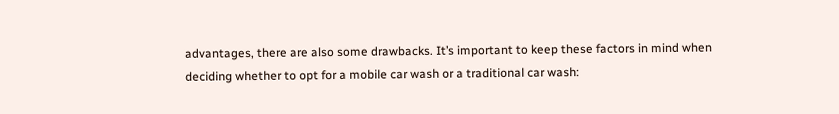advantages, there are also some drawbacks. It’s important to keep these factors in mind when deciding whether to opt for a mobile car wash or a traditional car wash: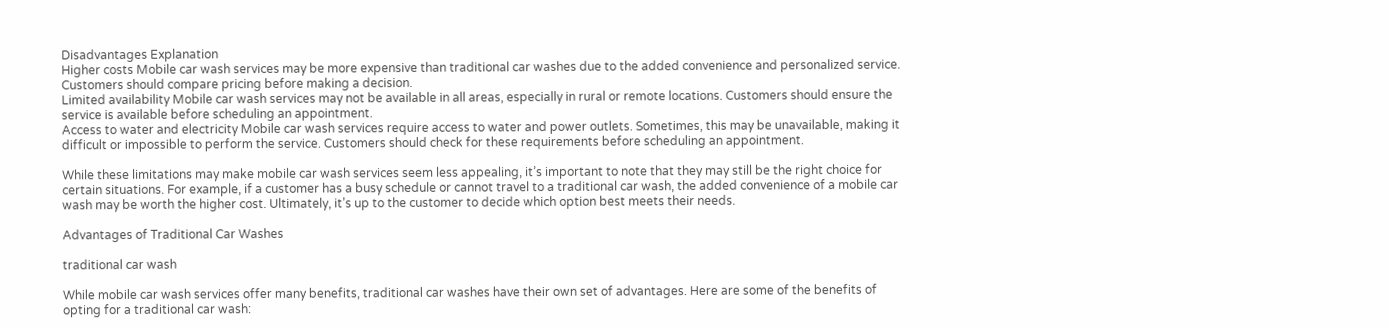Disadvantages Explanation
Higher costs Mobile car wash services may be more expensive than traditional car washes due to the added convenience and personalized service. Customers should compare pricing before making a decision.
Limited availability Mobile car wash services may not be available in all areas, especially in rural or remote locations. Customers should ensure the service is available before scheduling an appointment.
Access to water and electricity Mobile car wash services require access to water and power outlets. Sometimes, this may be unavailable, making it difficult or impossible to perform the service. Customers should check for these requirements before scheduling an appointment.

While these limitations may make mobile car wash services seem less appealing, it’s important to note that they may still be the right choice for certain situations. For example, if a customer has a busy schedule or cannot travel to a traditional car wash, the added convenience of a mobile car wash may be worth the higher cost. Ultimately, it’s up to the customer to decide which option best meets their needs.

Advantages of Traditional Car Washes

traditional car wash

While mobile car wash services offer many benefits, traditional car washes have their own set of advantages. Here are some of the benefits of opting for a traditional car wash: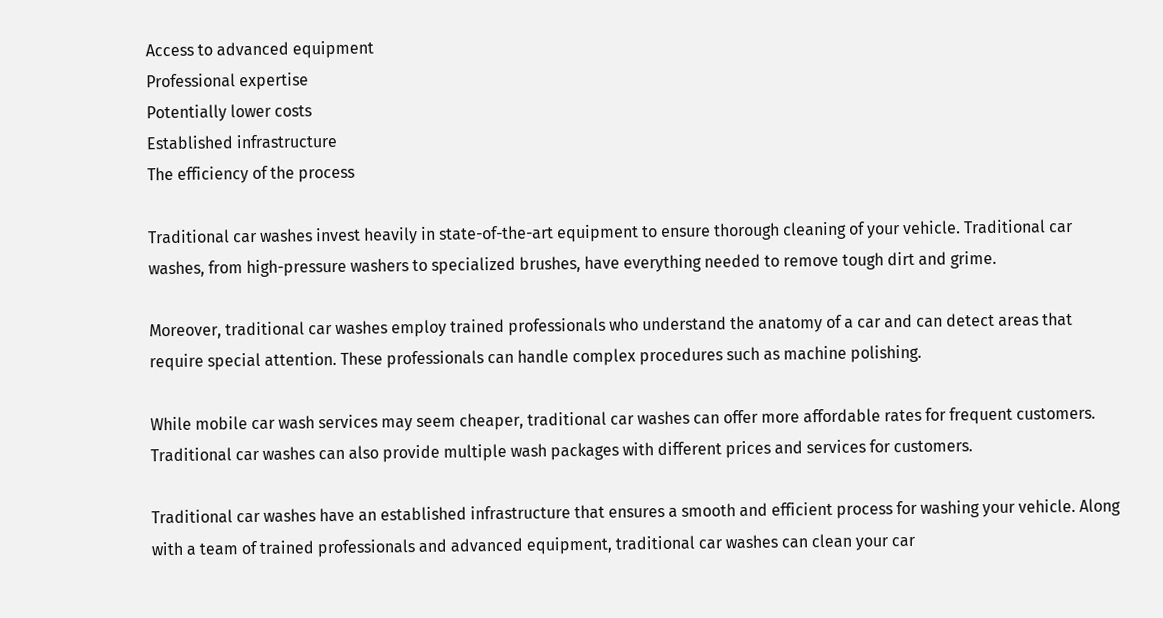Access to advanced equipment
Professional expertise
Potentially lower costs
Established infrastructure
The efficiency of the process

Traditional car washes invest heavily in state-of-the-art equipment to ensure thorough cleaning of your vehicle. Traditional car washes, from high-pressure washers to specialized brushes, have everything needed to remove tough dirt and grime.

Moreover, traditional car washes employ trained professionals who understand the anatomy of a car and can detect areas that require special attention. These professionals can handle complex procedures such as machine polishing.

While mobile car wash services may seem cheaper, traditional car washes can offer more affordable rates for frequent customers. Traditional car washes can also provide multiple wash packages with different prices and services for customers.

Traditional car washes have an established infrastructure that ensures a smooth and efficient process for washing your vehicle. Along with a team of trained professionals and advanced equipment, traditional car washes can clean your car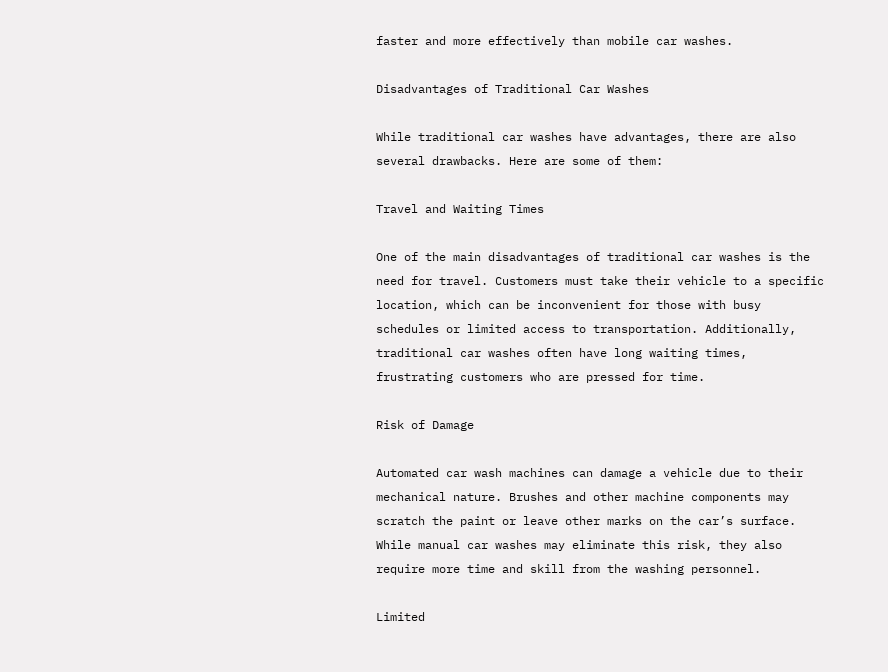faster and more effectively than mobile car washes.

Disadvantages of Traditional Car Washes

While traditional car washes have advantages, there are also several drawbacks. Here are some of them:

Travel and Waiting Times

One of the main disadvantages of traditional car washes is the need for travel. Customers must take their vehicle to a specific location, which can be inconvenient for those with busy schedules or limited access to transportation. Additionally, traditional car washes often have long waiting times, frustrating customers who are pressed for time.

Risk of Damage

Automated car wash machines can damage a vehicle due to their mechanical nature. Brushes and other machine components may scratch the paint or leave other marks on the car’s surface. While manual car washes may eliminate this risk, they also require more time and skill from the washing personnel.

Limited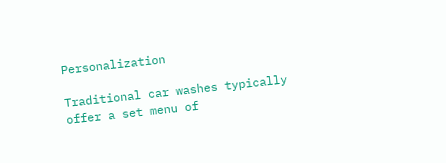Personalization

Traditional car washes typically offer a set menu of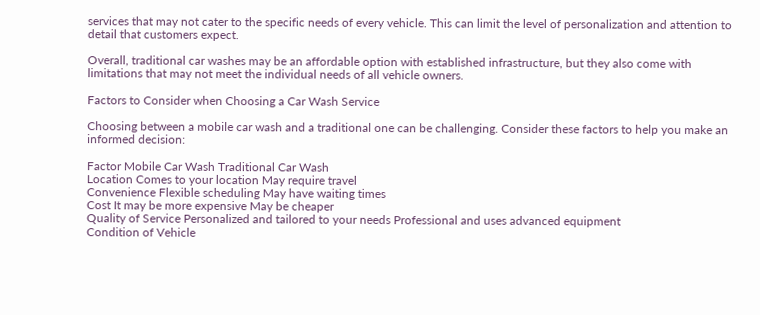services that may not cater to the specific needs of every vehicle. This can limit the level of personalization and attention to detail that customers expect.

Overall, traditional car washes may be an affordable option with established infrastructure, but they also come with limitations that may not meet the individual needs of all vehicle owners.

Factors to Consider when Choosing a Car Wash Service

Choosing between a mobile car wash and a traditional one can be challenging. Consider these factors to help you make an informed decision:

Factor Mobile Car Wash Traditional Car Wash
Location Comes to your location May require travel
Convenience Flexible scheduling May have waiting times
Cost It may be more expensive May be cheaper
Quality of Service Personalized and tailored to your needs Professional and uses advanced equipment
Condition of Vehicle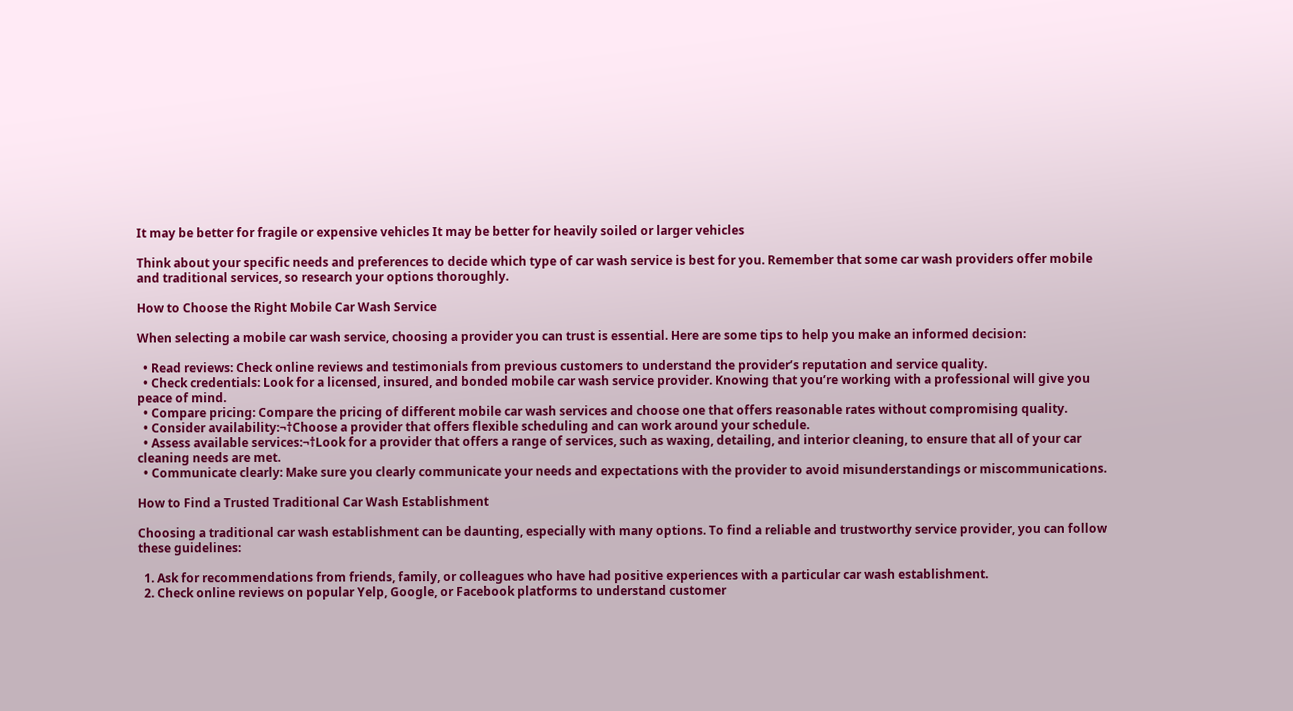It may be better for fragile or expensive vehicles It may be better for heavily soiled or larger vehicles

Think about your specific needs and preferences to decide which type of car wash service is best for you. Remember that some car wash providers offer mobile and traditional services, so research your options thoroughly.

How to Choose the Right Mobile Car Wash Service

When selecting a mobile car wash service, choosing a provider you can trust is essential. Here are some tips to help you make an informed decision:

  • Read reviews: Check online reviews and testimonials from previous customers to understand the provider’s reputation and service quality.
  • Check credentials: Look for a licensed, insured, and bonded mobile car wash service provider. Knowing that you’re working with a professional will give you peace of mind.
  • Compare pricing: Compare the pricing of different mobile car wash services and choose one that offers reasonable rates without compromising quality.
  • Consider availability:¬†Choose a provider that offers flexible scheduling and can work around your schedule.
  • Assess available services:¬†Look for a provider that offers a range of services, such as waxing, detailing, and interior cleaning, to ensure that all of your car cleaning needs are met.
  • Communicate clearly: Make sure you clearly communicate your needs and expectations with the provider to avoid misunderstandings or miscommunications.

How to Find a Trusted Traditional Car Wash Establishment

Choosing a traditional car wash establishment can be daunting, especially with many options. To find a reliable and trustworthy service provider, you can follow these guidelines:

  1. Ask for recommendations from friends, family, or colleagues who have had positive experiences with a particular car wash establishment.
  2. Check online reviews on popular Yelp, Google, or Facebook platforms to understand customer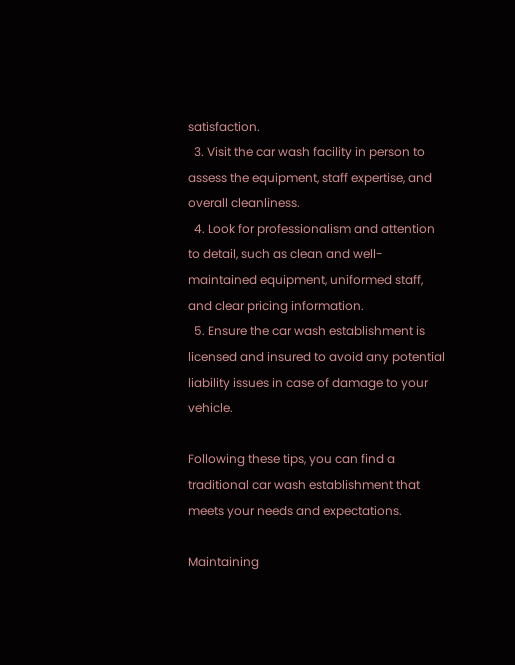satisfaction.
  3. Visit the car wash facility in person to assess the equipment, staff expertise, and overall cleanliness.
  4. Look for professionalism and attention to detail, such as clean and well-maintained equipment, uniformed staff, and clear pricing information.
  5. Ensure the car wash establishment is licensed and insured to avoid any potential liability issues in case of damage to your vehicle.

Following these tips, you can find a traditional car wash establishment that meets your needs and expectations.

Maintaining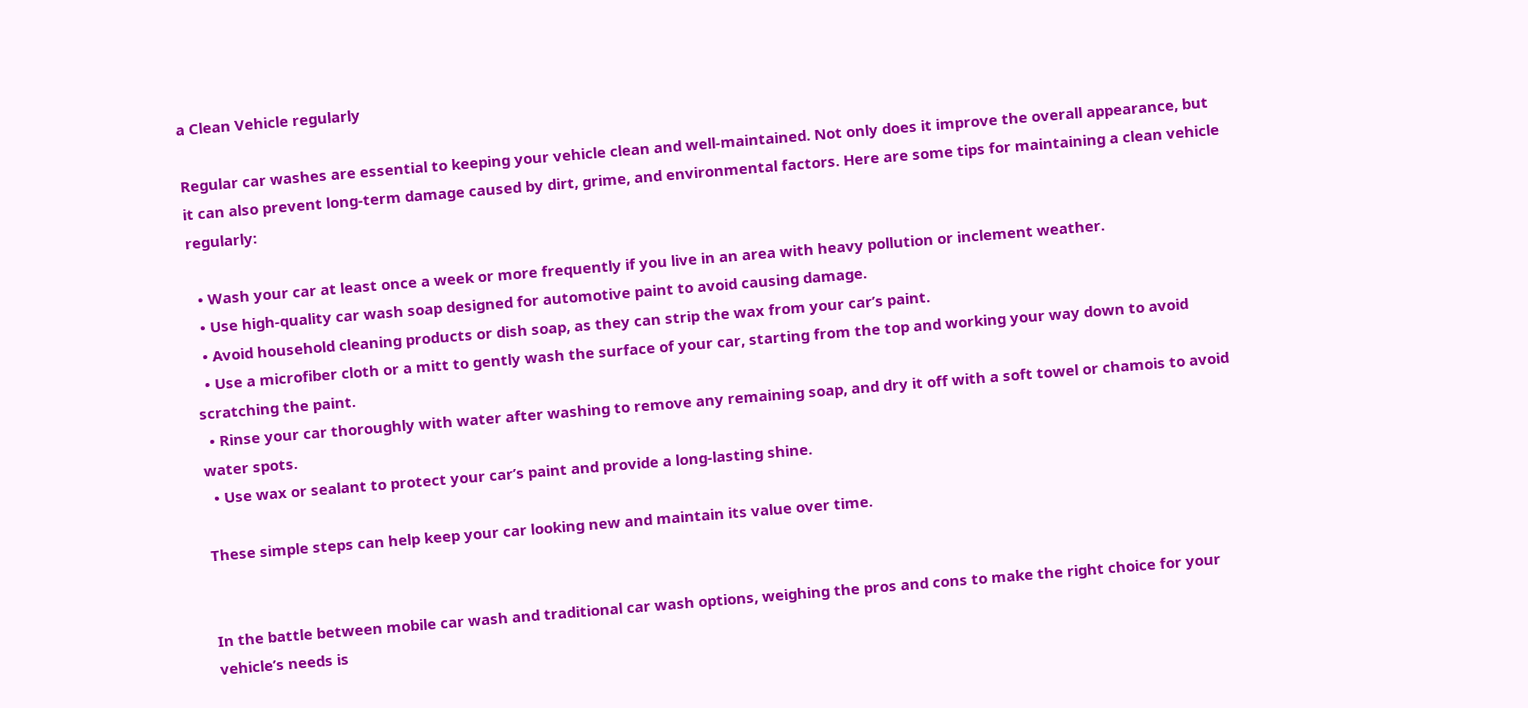a Clean Vehicle regularly

Regular car washes are essential to keeping your vehicle clean and well-maintained. Not only does it improve the overall appearance, but it can also prevent long-term damage caused by dirt, grime, and environmental factors. Here are some tips for maintaining a clean vehicle regularly:

  • Wash your car at least once a week or more frequently if you live in an area with heavy pollution or inclement weather.
  • Use high-quality car wash soap designed for automotive paint to avoid causing damage.
  • Avoid household cleaning products or dish soap, as they can strip the wax from your car’s paint.
  • Use a microfiber cloth or a mitt to gently wash the surface of your car, starting from the top and working your way down to avoid scratching the paint.
  • Rinse your car thoroughly with water after washing to remove any remaining soap, and dry it off with a soft towel or chamois to avoid water spots.
  • Use wax or sealant to protect your car’s paint and provide a long-lasting shine.

These simple steps can help keep your car looking new and maintain its value over time.


In the battle between mobile car wash and traditional car wash options, weighing the pros and cons to make the right choice for your vehicle’s needs is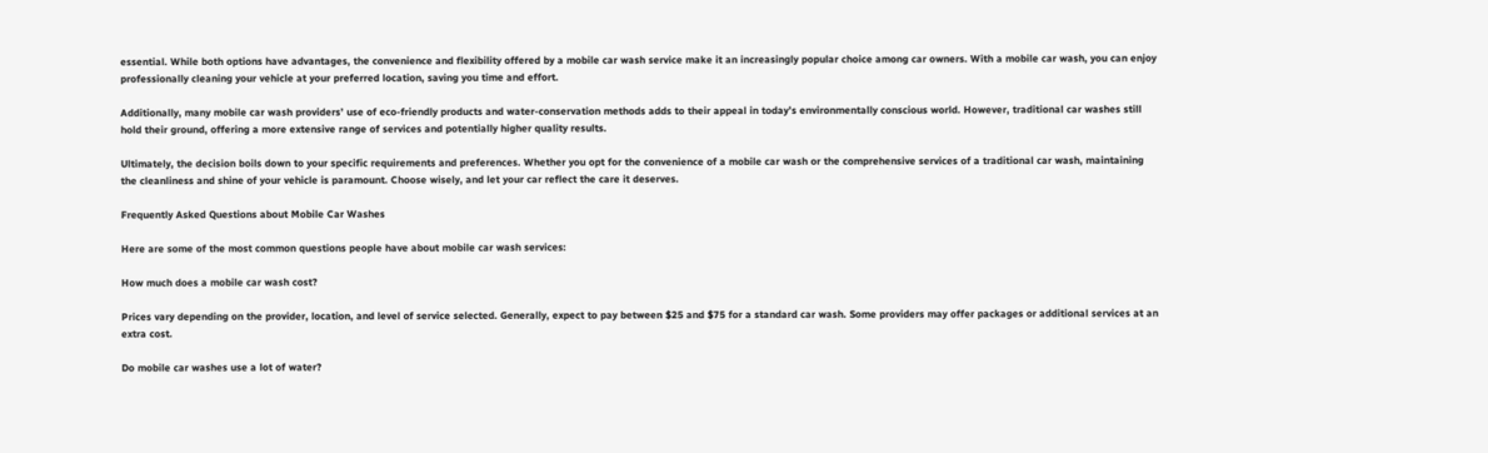essential. While both options have advantages, the convenience and flexibility offered by a mobile car wash service make it an increasingly popular choice among car owners. With a mobile car wash, you can enjoy professionally cleaning your vehicle at your preferred location, saving you time and effort.

Additionally, many mobile car wash providers’ use of eco-friendly products and water-conservation methods adds to their appeal in today’s environmentally conscious world. However, traditional car washes still hold their ground, offering a more extensive range of services and potentially higher quality results.

Ultimately, the decision boils down to your specific requirements and preferences. Whether you opt for the convenience of a mobile car wash or the comprehensive services of a traditional car wash, maintaining the cleanliness and shine of your vehicle is paramount. Choose wisely, and let your car reflect the care it deserves.

Frequently Asked Questions about Mobile Car Washes

Here are some of the most common questions people have about mobile car wash services:

How much does a mobile car wash cost?

Prices vary depending on the provider, location, and level of service selected. Generally, expect to pay between $25 and $75 for a standard car wash. Some providers may offer packages or additional services at an extra cost.

Do mobile car washes use a lot of water?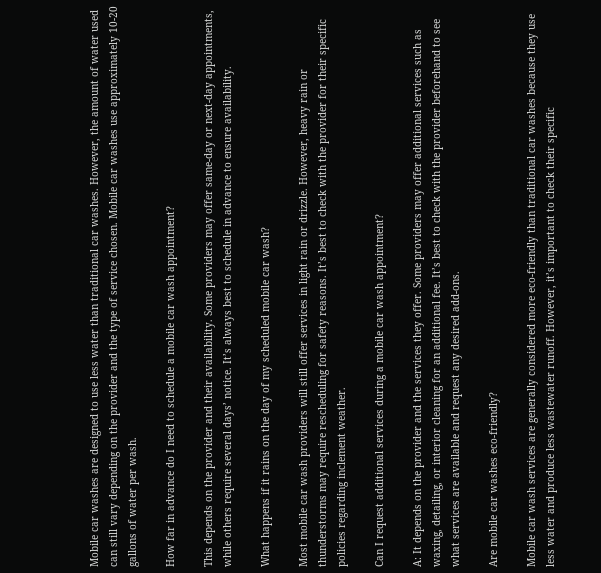Mobile car washes are designed to use less water than traditional car washes. However, the amount of water used can still vary depending on the provider and the type of service chosen. Mobile car washes use approximately 10-20 gallons of water per wash.

How far in advance do I need to schedule a mobile car wash appointment?

This depends on the provider and their availability. Some providers may offer same-day or next-day appointments, while others require several days’ notice. It’s always best to schedule in advance to ensure availability.

What happens if it rains on the day of my scheduled mobile car wash?

Most mobile car wash providers will still offer services in light rain or drizzle. However, heavy rain or thunderstorms may require rescheduling for safety reasons. It’s best to check with the provider for their specific policies regarding inclement weather.

Can I request additional services during a mobile car wash appointment?

A: It depends on the provider and the services they offer. Some providers may offer additional services such as waxing, detailing, or interior cleaning for an additional fee. It’s best to check with the provider beforehand to see what services are available and request any desired add-ons.

Are mobile car washes eco-friendly?

Mobile car wash services are generally considered more eco-friendly than traditional car washes because they use less water and produce less wastewater runoff. However, it’s important to check their specific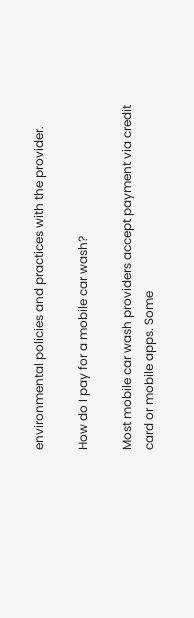environmental policies and practices with the provider.

How do I pay for a mobile car wash?

Most mobile car wash providers accept payment via credit card or mobile apps. Some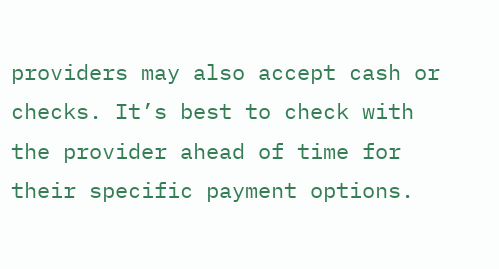providers may also accept cash or checks. It’s best to check with the provider ahead of time for their specific payment options.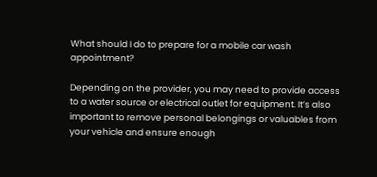What should I do to prepare for a mobile car wash appointment?

Depending on the provider, you may need to provide access to a water source or electrical outlet for equipment. It’s also important to remove personal belongings or valuables from your vehicle and ensure enough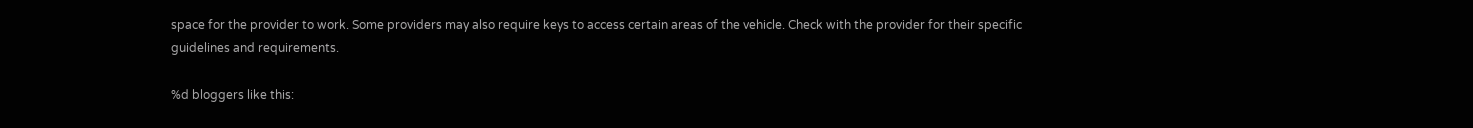space for the provider to work. Some providers may also require keys to access certain areas of the vehicle. Check with the provider for their specific guidelines and requirements.

%d bloggers like this: